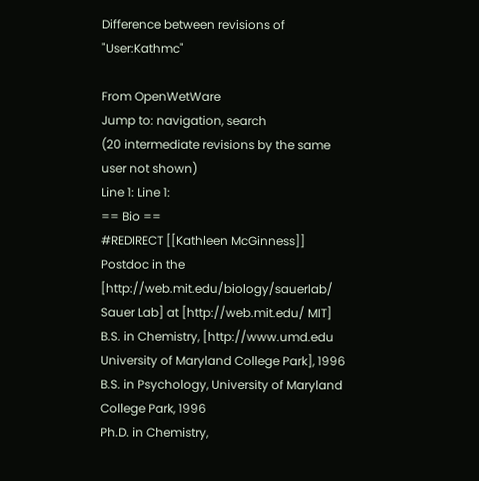Difference between revisions of "User:Kathmc"

From OpenWetWare
Jump to: navigation, search
(20 intermediate revisions by the same user not shown)
Line 1: Line 1:
== Bio ==
#REDIRECT [[Kathleen McGinness]]
Postdoc in the [http://web.mit.edu/biology/sauerlab/ Sauer Lab] at [http://web.mit.edu/ MIT]
B.S. in Chemistry, [http://www.umd.edu University of Maryland College Park], 1996
B.S. in Psychology, University of Maryland College Park, 1996
Ph.D. in Chemistry,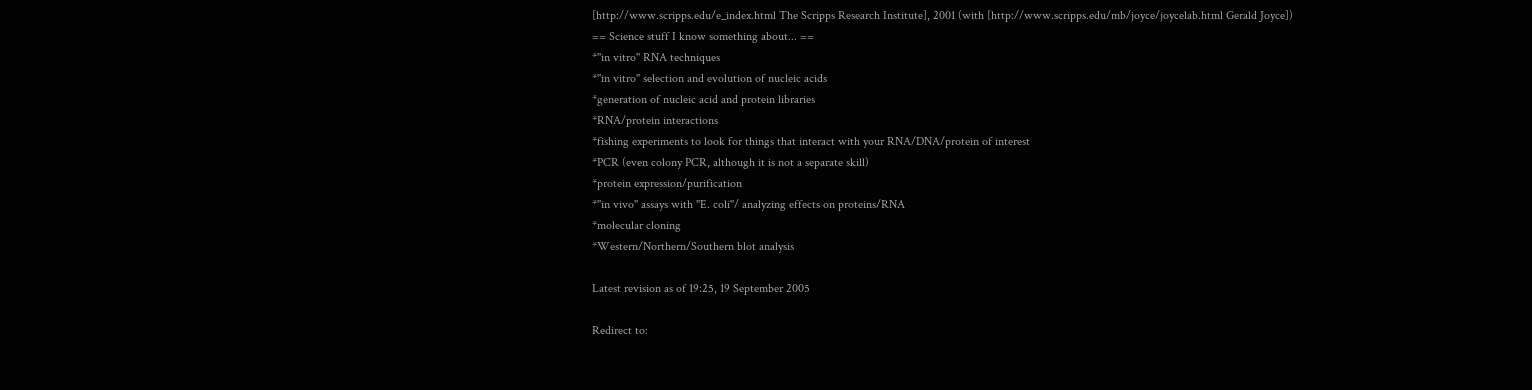[http://www.scripps.edu/e_index.html The Scripps Research Institute], 2001 (with [http://www.scripps.edu/mb/joyce/joycelab.html Gerald Joyce])
== Science stuff I know something about... ==
*''in vitro'' RNA techniques
*''in vitro'' selection and evolution of nucleic acids
*generation of nucleic acid and protein libraries
*RNA/protein interactions
*fishing experiments to look for things that interact with your RNA/DNA/protein of interest
*PCR (even colony PCR, although it is not a separate skill)
*protein expression/purification
*''in vivo'' assays with ''E. coli''/ analyzing effects on proteins/RNA
*molecular cloning
*Western/Northern/Southern blot analysis

Latest revision as of 19:25, 19 September 2005

Redirect to: